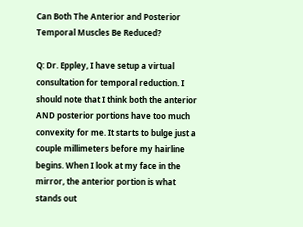Can Both The Anterior and Posterior Temporal Muscles Be Reduced?

Q: Dr. Eppley, I have setup a virtual consultation for temporal reduction. I should note that I think both the anterior AND posterior portions have too much convexity for me. It starts to bulge just a couple millimeters before my hairline begins. When I look at my face in the mirror, the anterior portion is what stands out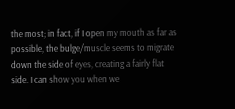the most; in fact, if I open my mouth as far as possible, the bulge/muscle seems to migrate down the side of eyes, creating a fairly flat side. I can show you when we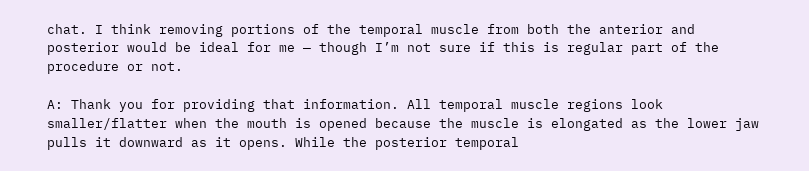chat. I think removing portions of the temporal muscle from both the anterior and posterior would be ideal for me — though I’m not sure if this is regular part of the procedure or not.

A: Thank you for providing that information. All temporal muscle regions look smaller/flatter when the mouth is opened because the muscle is elongated as the lower jaw pulls it downward as it opens. While the posterior temporal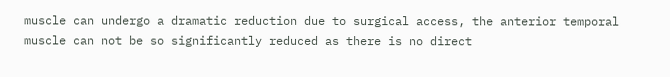muscle can undergo a dramatic reduction due to surgical access, the anterior temporal muscle can not be so significantly reduced as there is no direct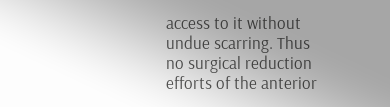access to it without undue scarring. Thus no surgical reduction efforts of the anterior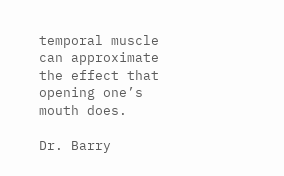temporal muscle can approximate the effect that opening one’s mouth does.

Dr. Barry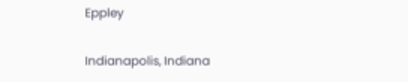Eppley

Indianapolis, Indiana